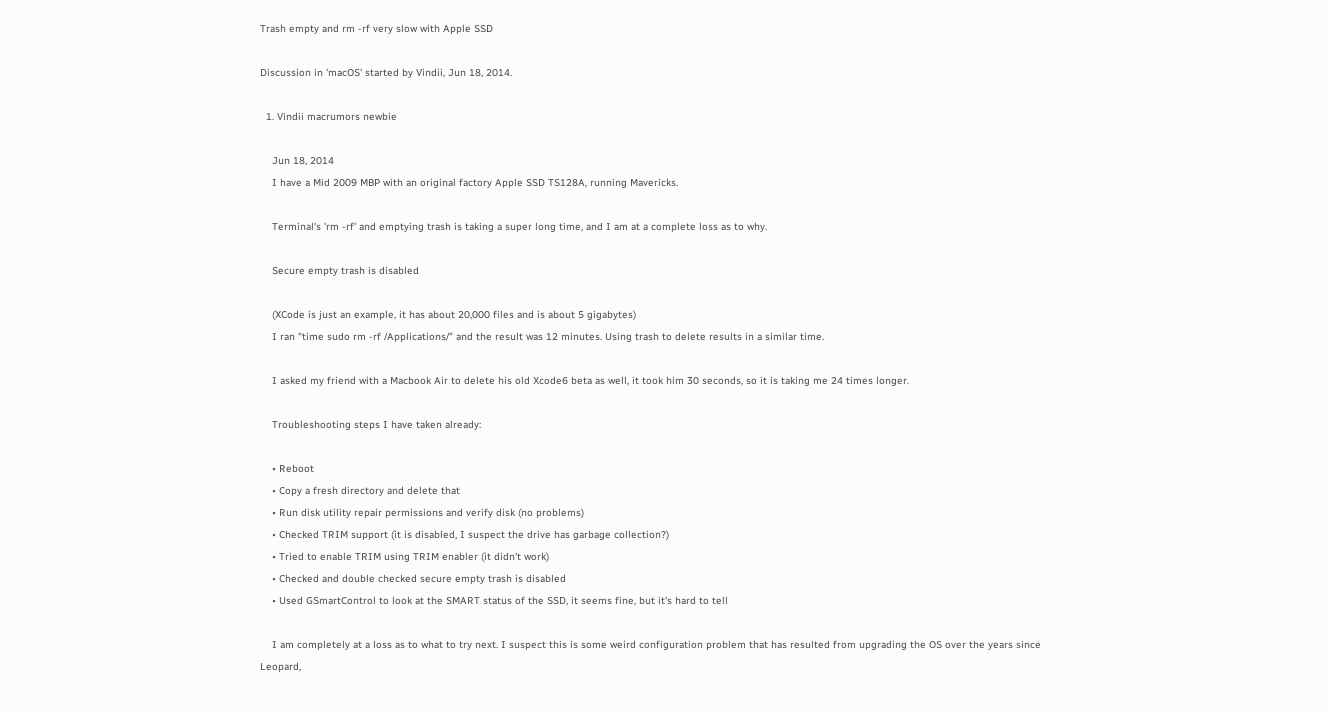Trash empty and rm -rf very slow with Apple SSD

Discussion in 'macOS' started by Vindii, Jun 18, 2014.

  1. Vindii macrumors newbie

    Jun 18, 2014
    I have a Mid 2009 MBP with an original factory Apple SSD TS128A, running Mavericks.

    Terminal's 'rm -rf' and emptying trash is taking a super long time, and I am at a complete loss as to why.

    Secure empty trash is disabled

    (XCode is just an example, it has about 20,000 files and is about 5 gigabytes)
    I ran "time sudo rm -rf /Applications/" and the result was 12 minutes. Using trash to delete results in a similar time.

    I asked my friend with a Macbook Air to delete his old Xcode6 beta as well, it took him 30 seconds, so it is taking me 24 times longer.

    Troubleshooting steps I have taken already:

    • Reboot
    • Copy a fresh directory and delete that
    • Run disk utility repair permissions and verify disk (no problems)
    • Checked TRIM support (it is disabled, I suspect the drive has garbage collection?)
    • Tried to enable TRIM using TRIM enabler (it didn't work)
    • Checked and double checked secure empty trash is disabled
    • Used GSmartControl to look at the SMART status of the SSD, it seems fine, but it's hard to tell

    I am completely at a loss as to what to try next. I suspect this is some weird configuration problem that has resulted from upgrading the OS over the years since Leopard,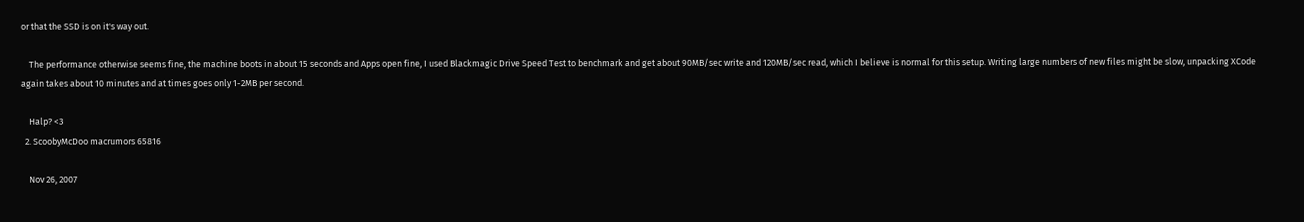or that the SSD is on it's way out.

    The performance otherwise seems fine, the machine boots in about 15 seconds and Apps open fine, I used Blackmagic Drive Speed Test to benchmark and get about 90MB/sec write and 120MB/sec read, which I believe is normal for this setup. Writing large numbers of new files might be slow, unpacking XCode again takes about 10 minutes and at times goes only 1-2MB per second.

    Halp? <3
  2. ScoobyMcDoo macrumors 65816

    Nov 26, 2007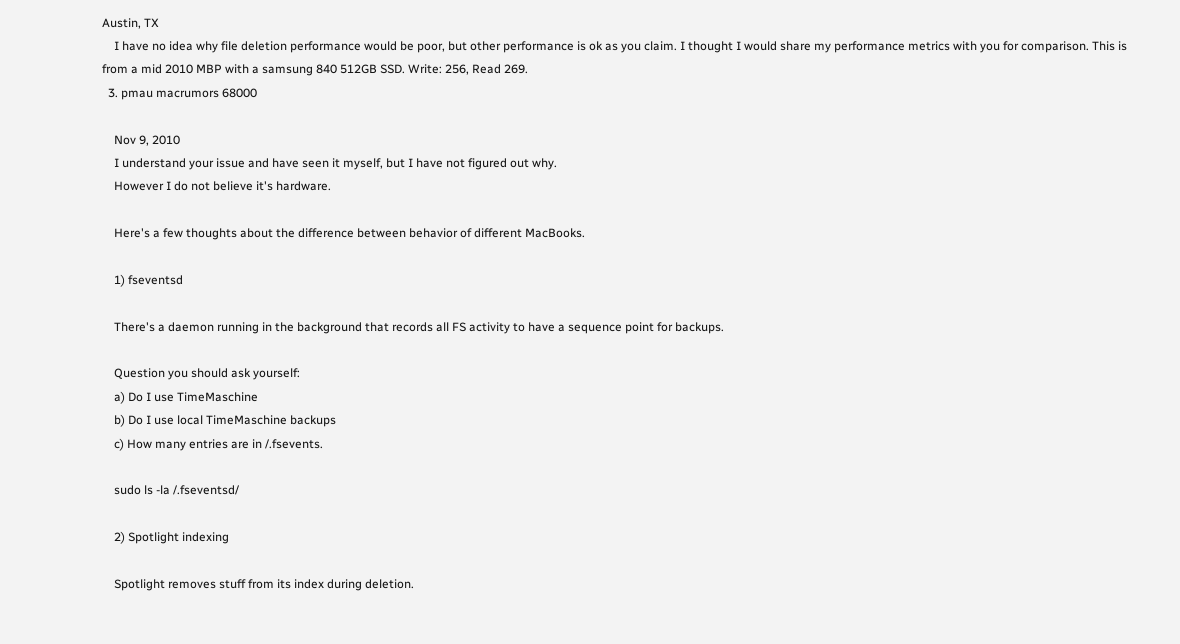Austin, TX
    I have no idea why file deletion performance would be poor, but other performance is ok as you claim. I thought I would share my performance metrics with you for comparison. This is from a mid 2010 MBP with a samsung 840 512GB SSD. Write: 256, Read 269.
  3. pmau macrumors 68000

    Nov 9, 2010
    I understand your issue and have seen it myself, but I have not figured out why.
    However I do not believe it's hardware.

    Here's a few thoughts about the difference between behavior of different MacBooks.

    1) fseventsd

    There's a daemon running in the background that records all FS activity to have a sequence point for backups.

    Question you should ask yourself:
    a) Do I use TimeMaschine
    b) Do I use local TimeMaschine backups
    c) How many entries are in /.fsevents.

    sudo ls -la /.fseventsd/

    2) Spotlight indexing

    Spotlight removes stuff from its index during deletion.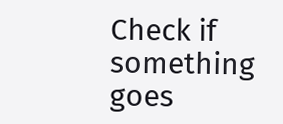Check if something goes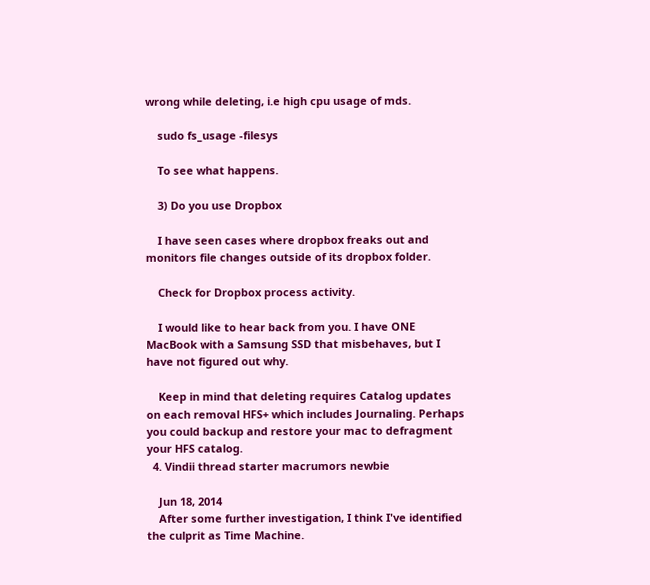wrong while deleting, i.e high cpu usage of mds.

    sudo fs_usage -filesys

    To see what happens.

    3) Do you use Dropbox

    I have seen cases where dropbox freaks out and monitors file changes outside of its dropbox folder.

    Check for Dropbox process activity.

    I would like to hear back from you. I have ONE MacBook with a Samsung SSD that misbehaves, but I have not figured out why.

    Keep in mind that deleting requires Catalog updates on each removal HFS+ which includes Journaling. Perhaps you could backup and restore your mac to defragment your HFS catalog.
  4. Vindii thread starter macrumors newbie

    Jun 18, 2014
    After some further investigation, I think I've identified the culprit as Time Machine.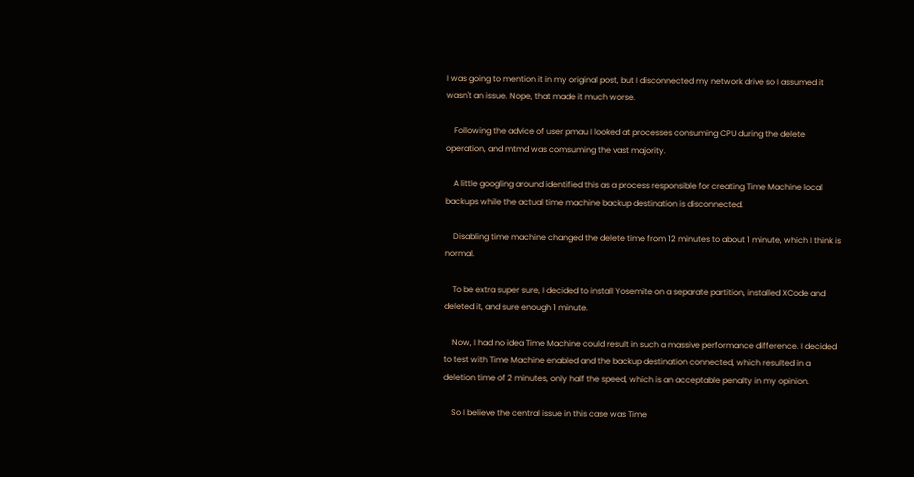I was going to mention it in my original post, but I disconnected my network drive so I assumed it wasn't an issue. Nope, that made it much worse.

    Following the advice of user pmau I looked at processes consuming CPU during the delete operation, and mtmd was comsuming the vast majority.

    A little googling around identified this as a process responsible for creating Time Machine local backups while the actual time machine backup destination is disconnected.

    Disabling time machine changed the delete time from 12 minutes to about 1 minute, which I think is normal.

    To be extra super sure, I decided to install Yosemite on a separate partition, installed XCode and deleted it, and sure enough 1 minute.

    Now, I had no idea Time Machine could result in such a massive performance difference. I decided to test with Time Machine enabled and the backup destination connected, which resulted in a deletion time of 2 minutes, only half the speed, which is an acceptable penalty in my opinion.

    So I believe the central issue in this case was Time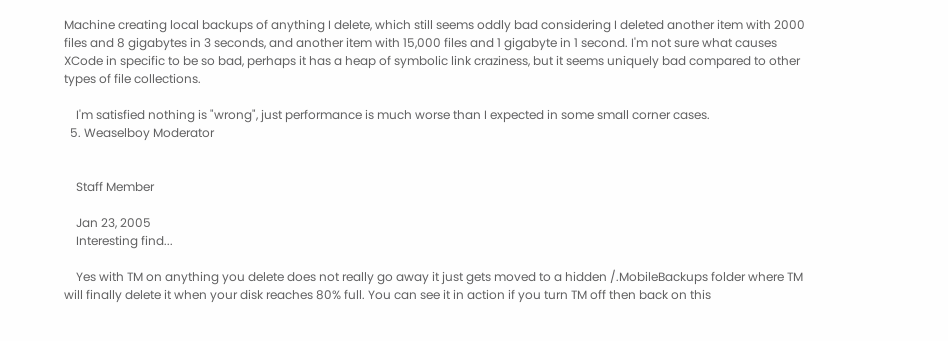Machine creating local backups of anything I delete, which still seems oddly bad considering I deleted another item with 2000 files and 8 gigabytes in 3 seconds, and another item with 15,000 files and 1 gigabyte in 1 second. I'm not sure what causes XCode in specific to be so bad, perhaps it has a heap of symbolic link craziness, but it seems uniquely bad compared to other types of file collections.

    I'm satisfied nothing is "wrong", just performance is much worse than I expected in some small corner cases.
  5. Weaselboy Moderator


    Staff Member

    Jan 23, 2005
    Interesting find...

    Yes with TM on anything you delete does not really go away it just gets moved to a hidden /.MobileBackups folder where TM will finally delete it when your disk reaches 80% full. You can see it in action if you turn TM off then back on this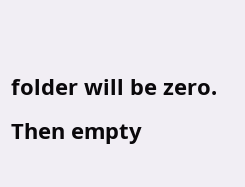folder will be zero. Then empty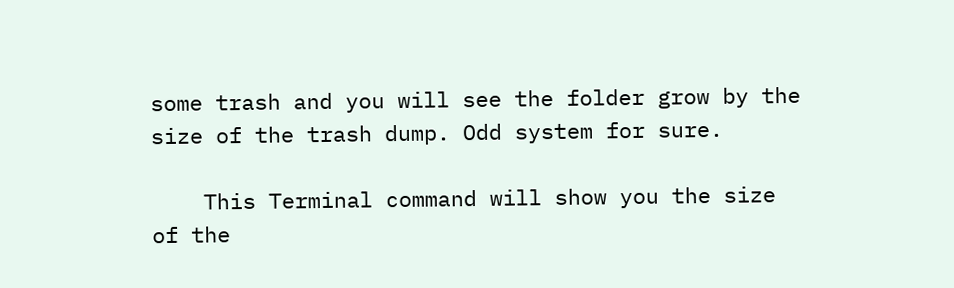some trash and you will see the folder grow by the size of the trash dump. Odd system for sure.

    This Terminal command will show you the size of the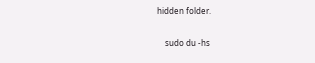hidden folder.

    sudo du -hs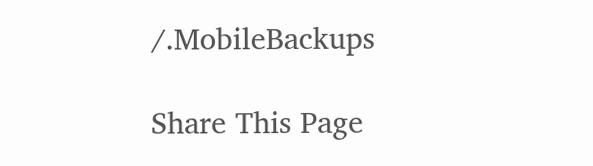/.MobileBackups

Share This Page